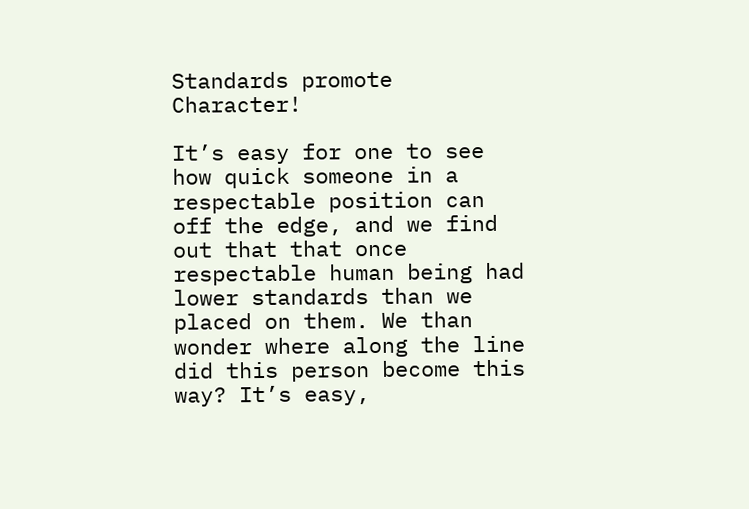Standards promote Character!

It’s easy for one to see how quick someone in a respectable position can off the edge, and we find out that that once respectable human being had lower standards than we placed on them. We than wonder where along the line did this person become this way? It’s easy,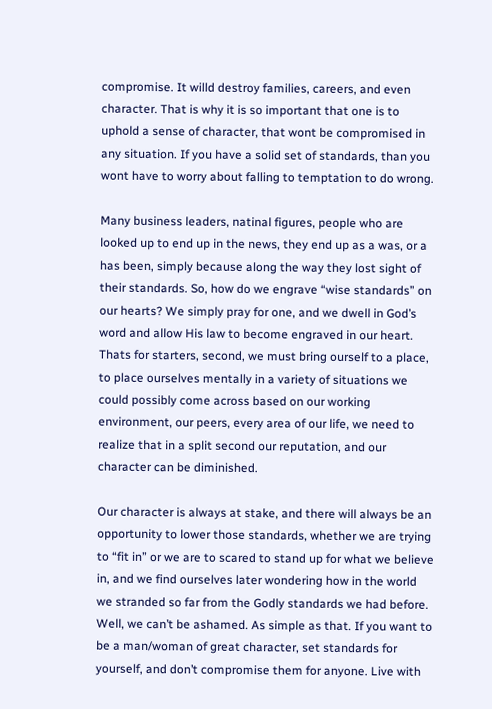compromise. It willd destroy families, careers, and even character. That is why it is so important that one is to uphold a sense of character, that wont be compromised in any situation. If you have a solid set of standards, than you wont have to worry about falling to temptation to do wrong.

Many business leaders, natinal figures, people who are looked up to end up in the news, they end up as a was, or a has been, simply because along the way they lost sight of their standards. So, how do we engrave “wise standards” on our hearts? We simply pray for one, and we dwell in God’s word and allow His law to become engraved in our heart. Thats for starters, second, we must bring ourself to a place, to place ourselves mentally in a variety of situations we could possibly come across based on our working environment, our peers, every area of our life, we need to realize that in a split second our reputation, and our character can be diminished.

Our character is always at stake, and there will always be an opportunity to lower those standards, whether we are trying to “fit in” or we are to scared to stand up for what we believe in, and we find ourselves later wondering how in the world we stranded so far from the Godly standards we had before. Well, we can’t be ashamed. As simple as that. If you want to be a man/woman of great character, set standards for yourself, and don’t compromise them for anyone. Live with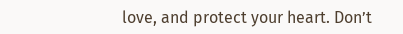love, and protect your heart. Don’t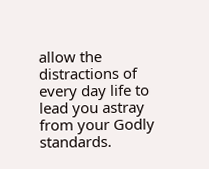allow the distractions of every day life to lead you astray from your Godly standards.